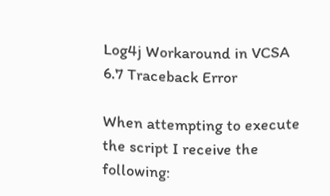Log4j Workaround in VCSA 6.7 Traceback Error

When attempting to execute the script I receive the following: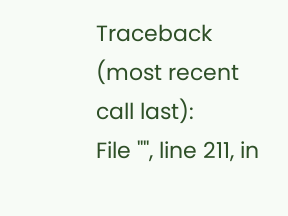Traceback (most recent call last):
File "", line 211, in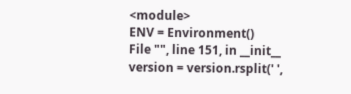<module>
ENV = Environment()
File "", line 151, in __init__
version = version.rsplit(' ',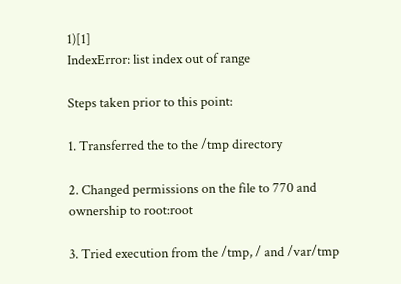1)[1]
IndexError: list index out of range

Steps taken prior to this point:

1. Transferred the to the /tmp directory

2. Changed permissions on the file to 770 and ownership to root:root

3. Tried execution from the /tmp, / and /var/tmp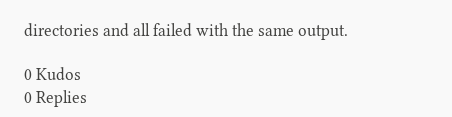directories and all failed with the same output.

0 Kudos
0 Replies